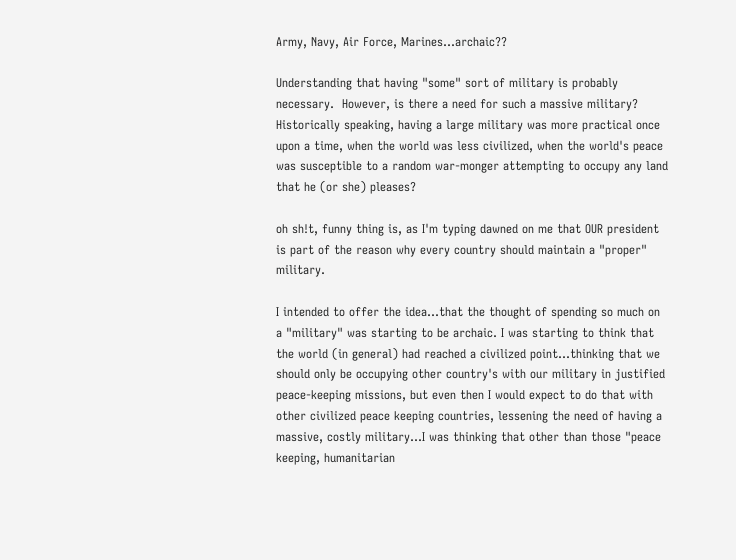Army, Navy, Air Force, Marines...archaic??

Understanding that having "some" sort of military is probably necessary.  However, is there a need for such a massive military? Historically speaking, having a large military was more practical once upon a time, when the world was less civilized, when the world's peace was susceptible to a random war-monger attempting to occupy any land that he (or she) pleases?

oh sh!t, funny thing is, as I'm typing dawned on me that OUR president is part of the reason why every country should maintain a "proper" military.

I intended to offer the idea...that the thought of spending so much on a "military" was starting to be archaic. I was starting to think that the world (in general) had reached a civilized point...thinking that we should only be occupying other country's with our military in justified peace-keeping missions, but even then I would expect to do that with other civilized peace keeping countries, lessening the need of having a massive, costly military...I was thinking that other than those "peace keeping, humanitarian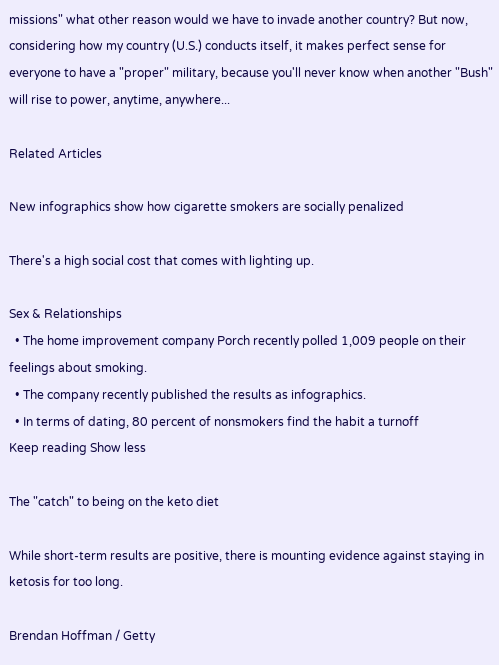missions" what other reason would we have to invade another country? But now, considering how my country (U.S.) conducts itself, it makes perfect sense for everyone to have a "proper" military, because you'll never know when another "Bush" will rise to power, anytime, anywhere...

Related Articles

New infographics show how cigarette smokers are socially penalized

There's a high social cost that comes with lighting up.

Sex & Relationships
  • The home improvement company Porch recently polled 1,009 people on their feelings about smoking.
  • The company recently published the results as infographics.
  • In terms of dating, 80 percent of nonsmokers find the habit a turnoff
Keep reading Show less

The "catch" to being on the keto diet

While short-term results are positive, there is mounting evidence against staying in ketosis for too long.

Brendan Hoffman / Getty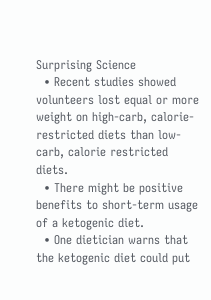Surprising Science
  • Recent studies showed volunteers lost equal or more weight on high-carb, calorie-restricted diets than low-carb, calorie restricted diets.
  • There might be positive benefits to short-term usage of a ketogenic diet.
  • One dietician warns that the ketogenic diet could put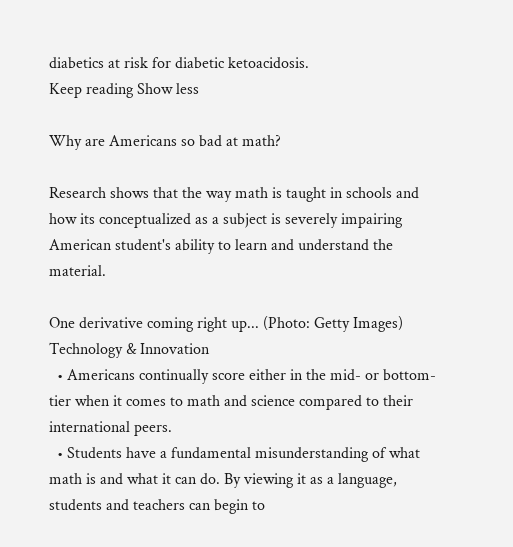diabetics at risk for diabetic ketoacidosis.
Keep reading Show less

Why are Americans so bad at math?

Research shows that the way math is taught in schools and how its conceptualized as a subject is severely impairing American student's ability to learn and understand the material.

One derivative coming right up... (Photo: Getty Images)
Technology & Innovation
  • Americans continually score either in the mid- or bottom-tier when it comes to math and science compared to their international peers.
  • Students have a fundamental misunderstanding of what math is and what it can do. By viewing it as a language, students and teachers can begin to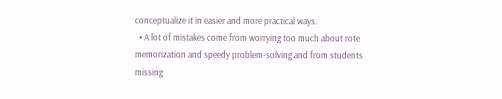conceptualize it in easier and more practical ways.
  • A lot of mistakes come from worrying too much about rote memorization and speedy problem-solving and from students missing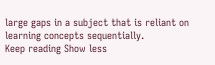large gaps in a subject that is reliant on learning concepts sequentially.
Keep reading Show less